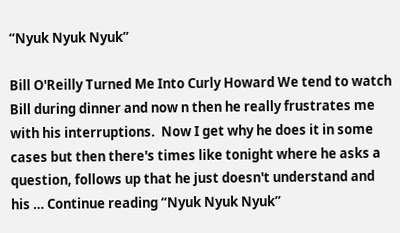“Nyuk Nyuk Nyuk”

Bill O'Reilly Turned Me Into Curly Howard We tend to watch Bill during dinner and now n then he really frustrates me with his interruptions.  Now I get why he does it in some cases but then there's times like tonight where he asks a question, follows up that he just doesn't understand and his … Continue reading “Nyuk Nyuk Nyuk”